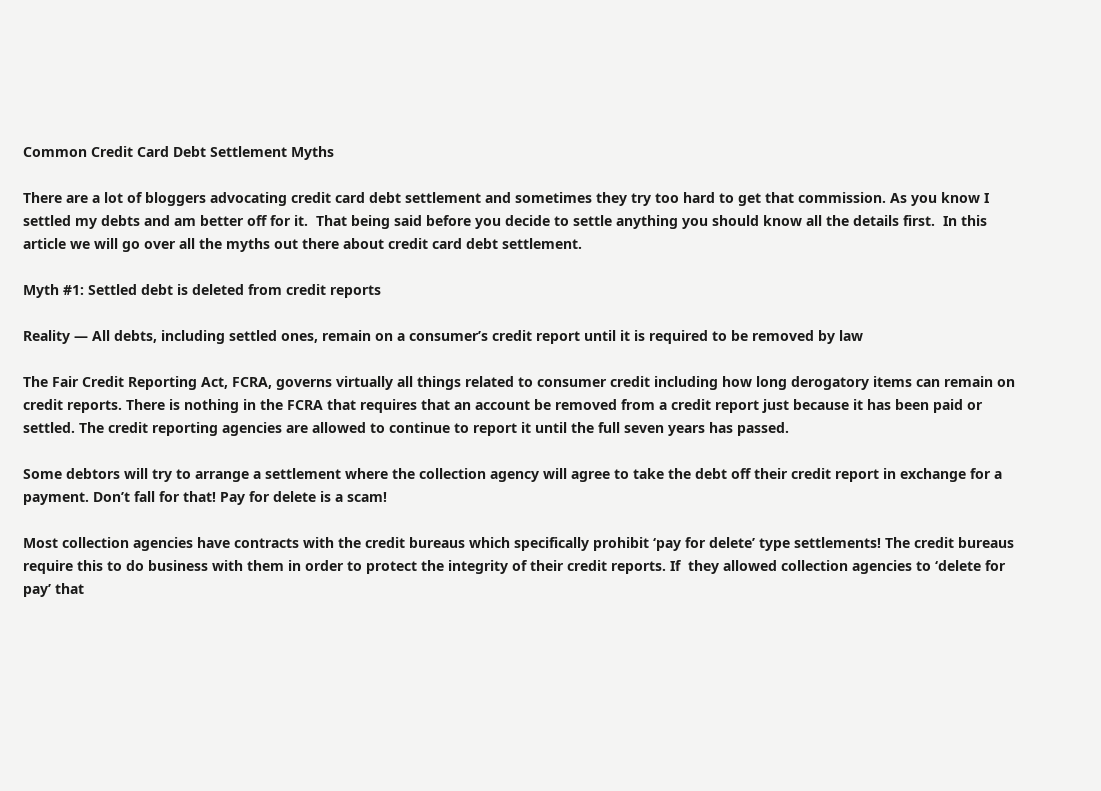Common Credit Card Debt Settlement Myths

There are a lot of bloggers advocating credit card debt settlement and sometimes they try too hard to get that commission. As you know I settled my debts and am better off for it.  That being said before you decide to settle anything you should know all the details first.  In this article we will go over all the myths out there about credit card debt settlement.

Myth #1: Settled debt is deleted from credit reports

Reality — All debts, including settled ones, remain on a consumer’s credit report until it is required to be removed by law

The Fair Credit Reporting Act, FCRA, governs virtually all things related to consumer credit including how long derogatory items can remain on credit reports. There is nothing in the FCRA that requires that an account be removed from a credit report just because it has been paid or settled. The credit reporting agencies are allowed to continue to report it until the full seven years has passed.

Some debtors will try to arrange a settlement where the collection agency will agree to take the debt off their credit report in exchange for a payment. Don’t fall for that! Pay for delete is a scam!

Most collection agencies have contracts with the credit bureaus which specifically prohibit ‘pay for delete’ type settlements! The credit bureaus require this to do business with them in order to protect the integrity of their credit reports. If  they allowed collection agencies to ‘delete for pay’ that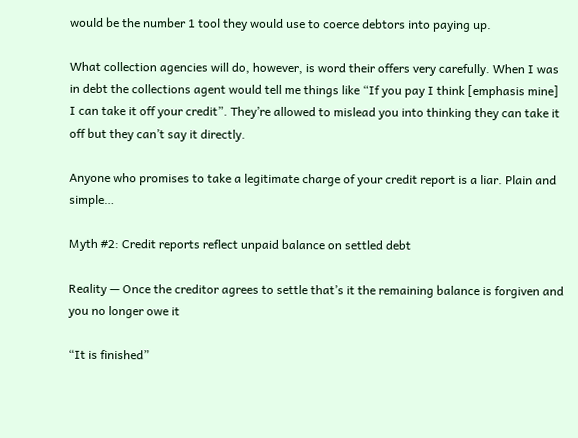would be the number 1 tool they would use to coerce debtors into paying up.

What collection agencies will do, however, is word their offers very carefully. When I was in debt the collections agent would tell me things like “If you pay I think [emphasis mine] I can take it off your credit”. They’re allowed to mislead you into thinking they can take it off but they can’t say it directly.

Anyone who promises to take a legitimate charge of your credit report is a liar. Plain and simple…

Myth #2: Credit reports reflect unpaid balance on settled debt

Reality — Once the creditor agrees to settle that’s it the remaining balance is forgiven and you no longer owe it

“It is finished”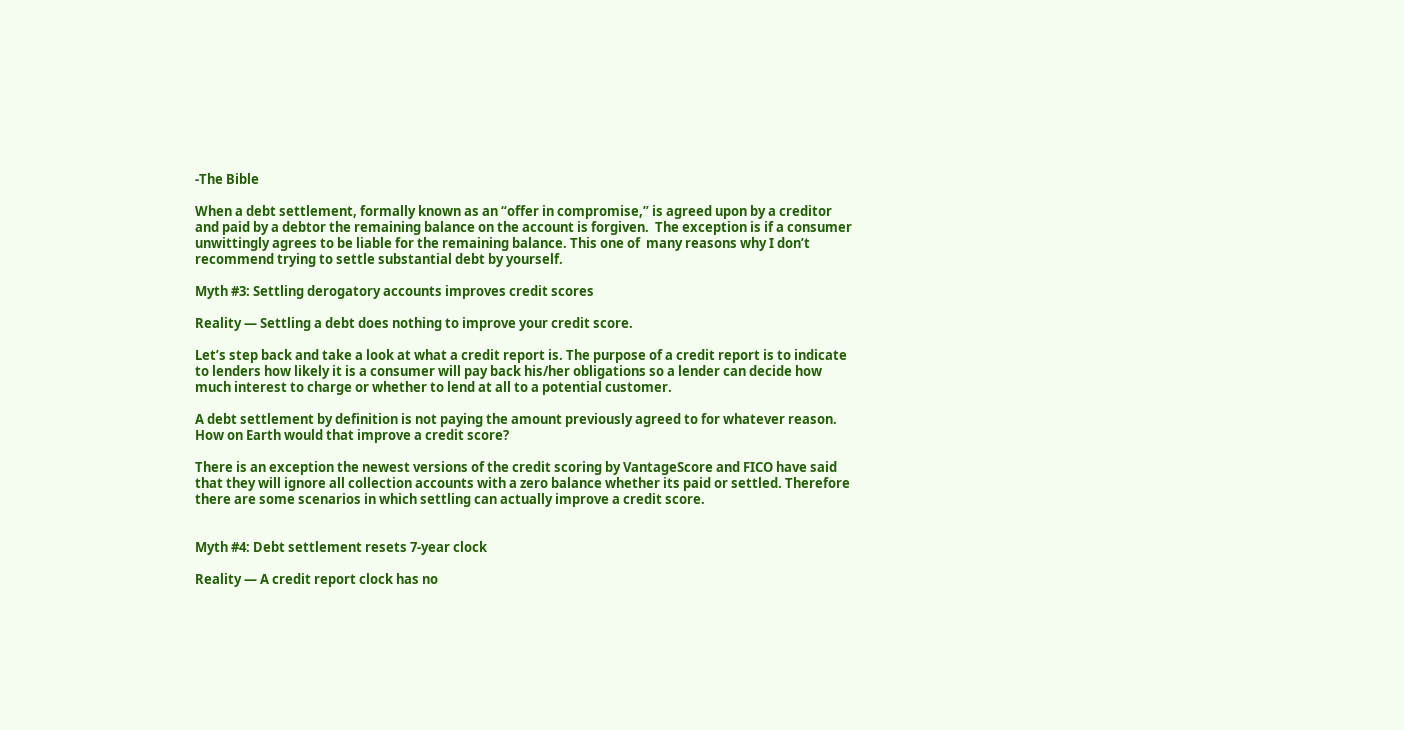-The Bible

When a debt settlement, formally known as an “offer in compromise,” is agreed upon by a creditor and paid by a debtor the remaining balance on the account is forgiven.  The exception is if a consumer unwittingly agrees to be liable for the remaining balance. This one of  many reasons why I don’t recommend trying to settle substantial debt by yourself.

Myth #3: Settling derogatory accounts improves credit scores

Reality — Settling a debt does nothing to improve your credit score.

Let’s step back and take a look at what a credit report is. The purpose of a credit report is to indicate to lenders how likely it is a consumer will pay back his/her obligations so a lender can decide how much interest to charge or whether to lend at all to a potential customer.

A debt settlement by definition is not paying the amount previously agreed to for whatever reason. How on Earth would that improve a credit score?

There is an exception the newest versions of the credit scoring by VantageScore and FICO have said that they will ignore all collection accounts with a zero balance whether its paid or settled. Therefore there are some scenarios in which settling can actually improve a credit score.


Myth #4: Debt settlement resets 7-year clock

Reality — A credit report clock has no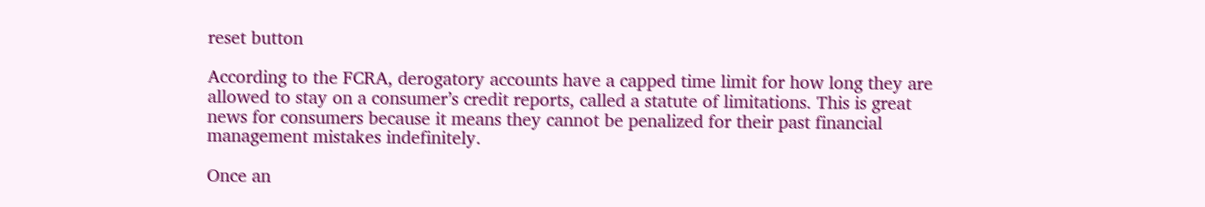reset button

According to the FCRA, derogatory accounts have a capped time limit for how long they are allowed to stay on a consumer’s credit reports, called a statute of limitations. This is great news for consumers because it means they cannot be penalized for their past financial management mistakes indefinitely.

Once an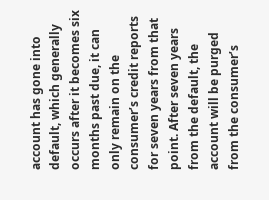account has gone into default, which generally occurs after it becomes six months past due, it can only remain on the consumer’s credit reports for seven years from that point. After seven years from the default, the account will be purged from the consumer’s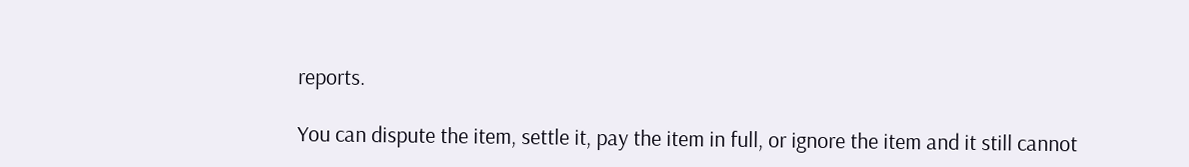reports.

You can dispute the item, settle it, pay the item in full, or ignore the item and it still cannot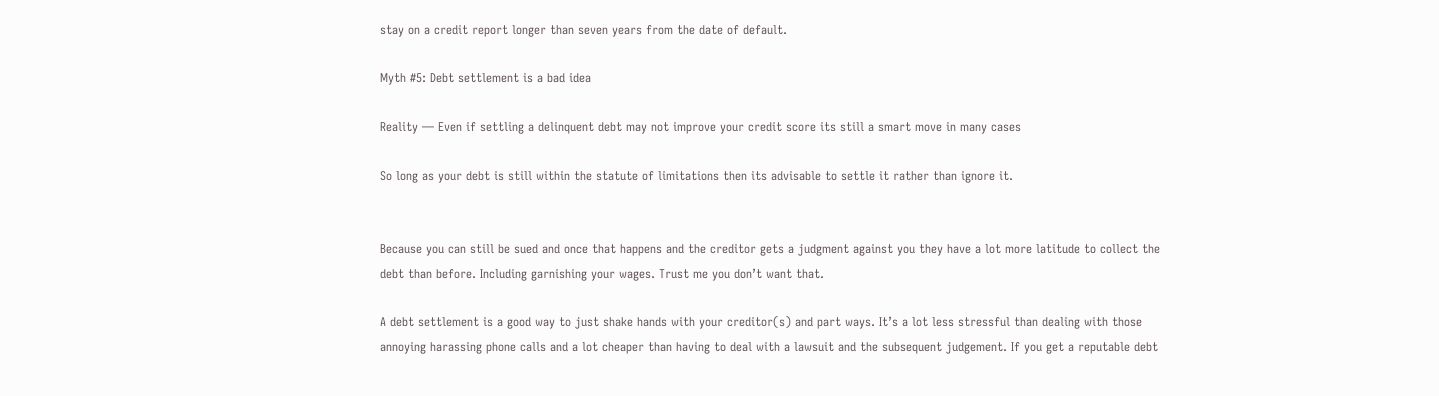stay on a credit report longer than seven years from the date of default.

Myth #5: Debt settlement is a bad idea

Reality — Even if settling a delinquent debt may not improve your credit score its still a smart move in many cases

So long as your debt is still within the statute of limitations then its advisable to settle it rather than ignore it.


Because you can still be sued and once that happens and the creditor gets a judgment against you they have a lot more latitude to collect the debt than before. Including garnishing your wages. Trust me you don’t want that.

A debt settlement is a good way to just shake hands with your creditor(s) and part ways. It’s a lot less stressful than dealing with those annoying harassing phone calls and a lot cheaper than having to deal with a lawsuit and the subsequent judgement. If you get a reputable debt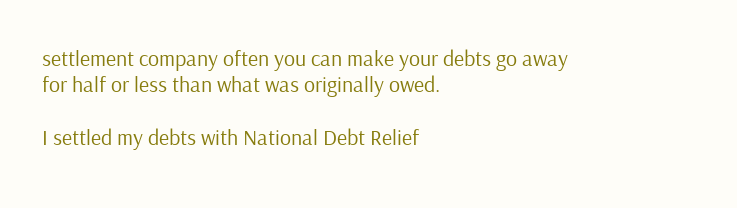settlement company often you can make your debts go away for half or less than what was originally owed.

I settled my debts with National Debt Relief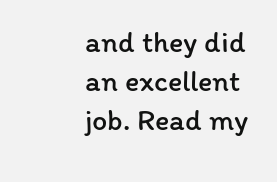and they did an excellent job. Read my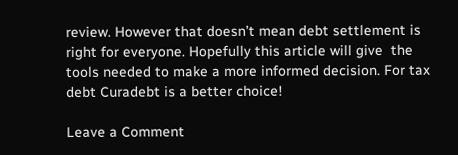review. However that doesn’t mean debt settlement is right for everyone. Hopefully this article will give  the tools needed to make a more informed decision. For tax debt Curadebt is a better choice!

Leave a Comment